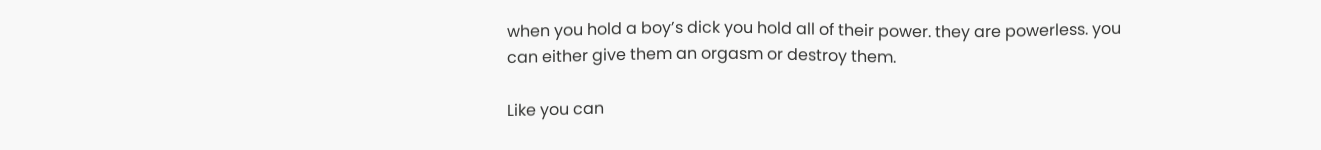when you hold a boy’s dick you hold all of their power. they are powerless. you can either give them an orgasm or destroy them.

Like you can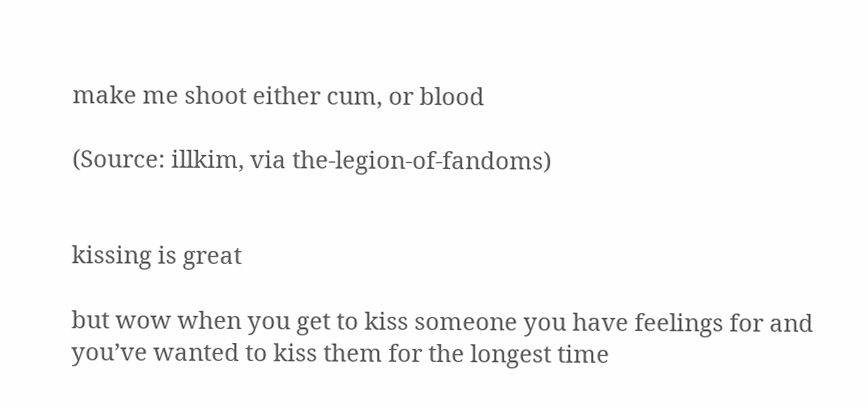make me shoot either cum, or blood

(Source: illkim, via the-legion-of-fandoms)


kissing is great

but wow when you get to kiss someone you have feelings for and you’ve wanted to kiss them for the longest time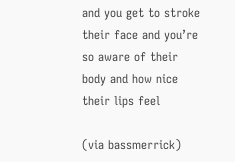and you get to stroke their face and you’re so aware of their body and how nice their lips feel

(via bassmerrick)